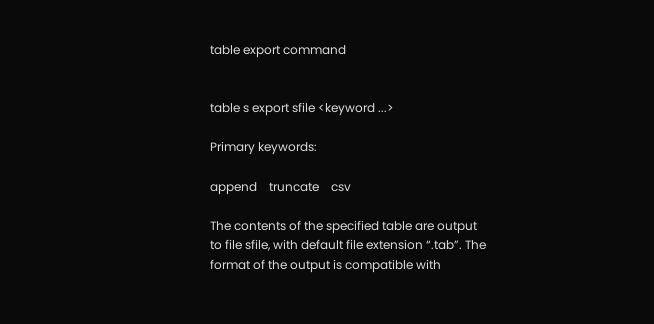table export command


table s export sfile <keyword ...>

Primary keywords:

append    truncate    csv

The contents of the specified table are output to file sfile, with default file extension “.tab”. The format of the output is compatible with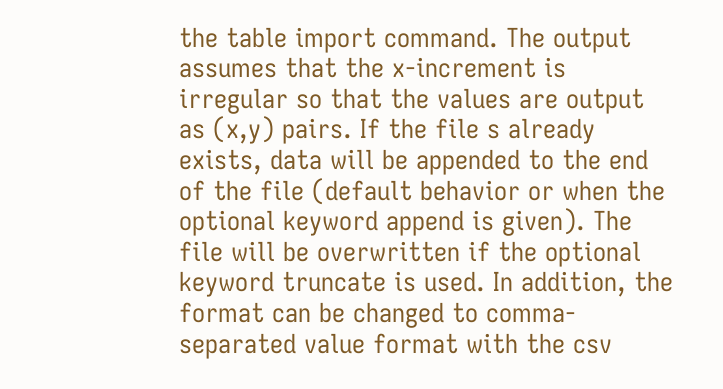the table import command. The output assumes that the x-increment is irregular so that the values are output as (x,y) pairs. If the file s already exists, data will be appended to the end of the file (default behavior or when the optional keyword append is given). The file will be overwritten if the optional keyword truncate is used. In addition, the format can be changed to comma-separated value format with the csv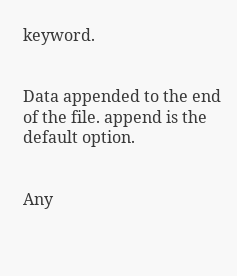keyword.


Data appended to the end of the file. append is the default option.


Any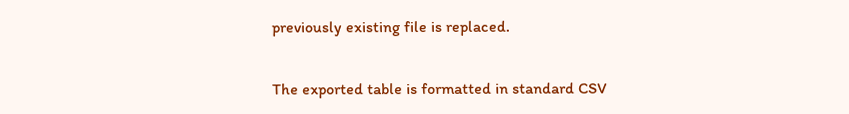previously existing file is replaced.


The exported table is formatted in standard CSV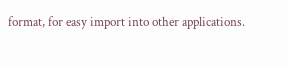format, for easy import into other applications.